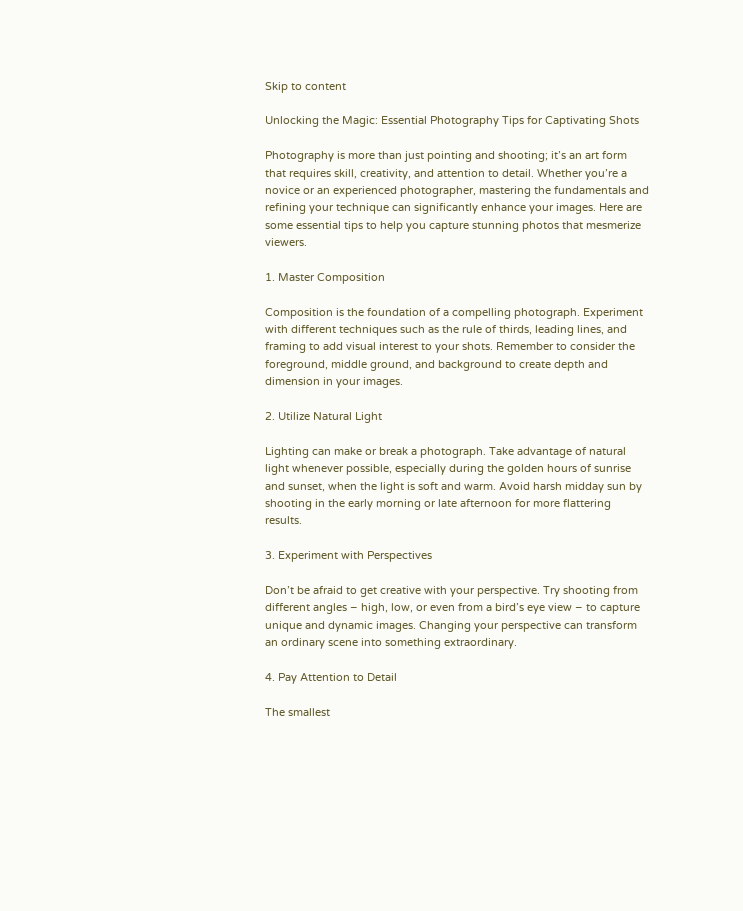Skip to content

Unlocking the Magic: Essential Photography Tips for Captivating Shots

Photography is more than just pointing and shooting; it’s an art form that requires skill, creativity, and attention to detail. Whether you’re a novice or an experienced photographer, mastering the fundamentals and refining your technique can significantly enhance your images. Here are some essential tips to help you capture stunning photos that mesmerize viewers.

1. Master Composition

Composition is the foundation of a compelling photograph. Experiment with different techniques such as the rule of thirds, leading lines, and framing to add visual interest to your shots. Remember to consider the foreground, middle ground, and background to create depth and dimension in your images.

2. Utilize Natural Light

Lighting can make or break a photograph. Take advantage of natural light whenever possible, especially during the golden hours of sunrise and sunset, when the light is soft and warm. Avoid harsh midday sun by shooting in the early morning or late afternoon for more flattering results.

3. Experiment with Perspectives

Don’t be afraid to get creative with your perspective. Try shooting from different angles – high, low, or even from a bird’s eye view – to capture unique and dynamic images. Changing your perspective can transform an ordinary scene into something extraordinary.

4. Pay Attention to Detail

The smallest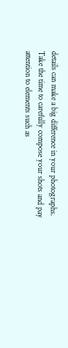details can make a big difference in your photographs. Take the time to carefully compose your shots and pay attention to elements such as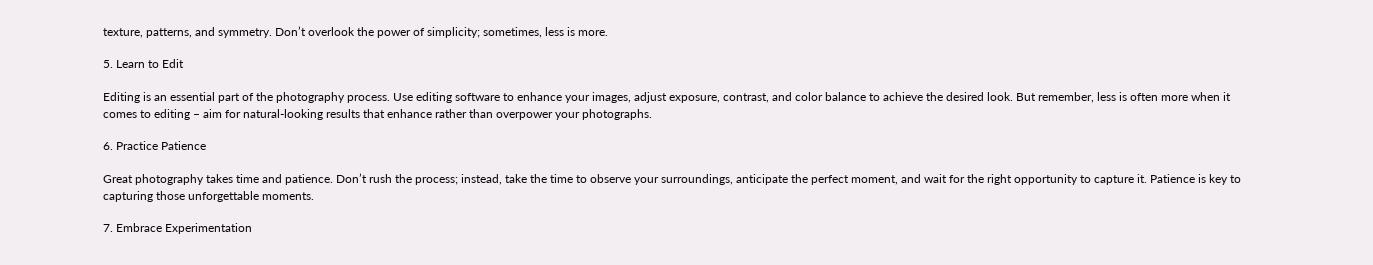texture, patterns, and symmetry. Don’t overlook the power of simplicity; sometimes, less is more.

5. Learn to Edit

Editing is an essential part of the photography process. Use editing software to enhance your images, adjust exposure, contrast, and color balance to achieve the desired look. But remember, less is often more when it comes to editing – aim for natural-looking results that enhance rather than overpower your photographs.

6. Practice Patience

Great photography takes time and patience. Don’t rush the process; instead, take the time to observe your surroundings, anticipate the perfect moment, and wait for the right opportunity to capture it. Patience is key to capturing those unforgettable moments.

7. Embrace Experimentation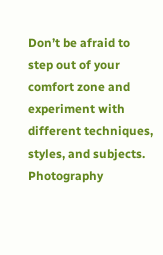Don’t be afraid to step out of your comfort zone and experiment with different techniques, styles, and subjects. Photography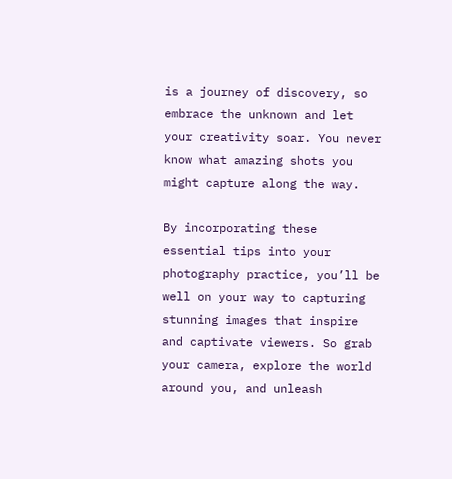is a journey of discovery, so embrace the unknown and let your creativity soar. You never know what amazing shots you might capture along the way.

By incorporating these essential tips into your photography practice, you’ll be well on your way to capturing stunning images that inspire and captivate viewers. So grab your camera, explore the world around you, and unleash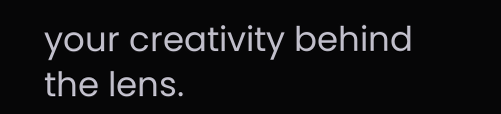your creativity behind the lens.